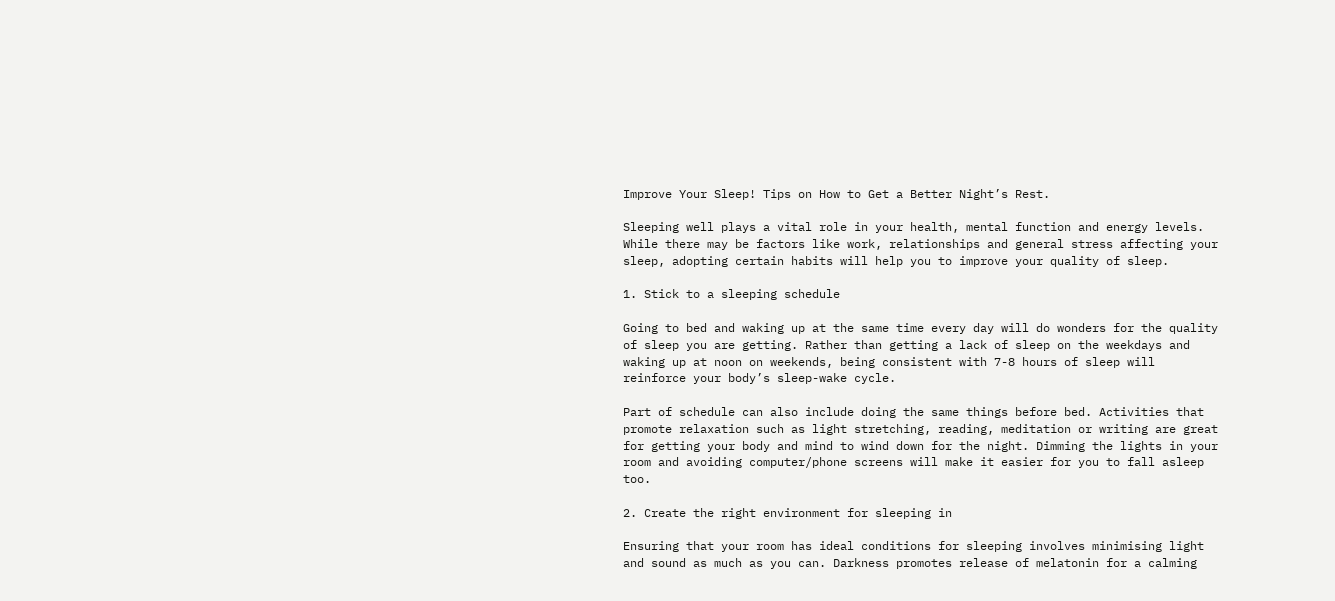Improve Your Sleep! Tips on How to Get a Better Night’s Rest.

Sleeping well plays a vital role in your health, mental function and energy levels. While there may be factors like work, relationships and general stress affecting your sleep, adopting certain habits will help you to improve your quality of sleep.

1. Stick to a sleeping schedule

Going to bed and waking up at the same time every day will do wonders for the quality of sleep you are getting. Rather than getting a lack of sleep on the weekdays and waking up at noon on weekends, being consistent with 7-8 hours of sleep will reinforce your body’s sleep-wake cycle.

Part of schedule can also include doing the same things before bed. Activities that promote relaxation such as light stretching, reading, meditation or writing are great for getting your body and mind to wind down for the night. Dimming the lights in your room and avoiding computer/phone screens will make it easier for you to fall asleep too.

2. Create the right environment for sleeping in

Ensuring that your room has ideal conditions for sleeping involves minimising light and sound as much as you can. Darkness promotes release of melatonin for a calming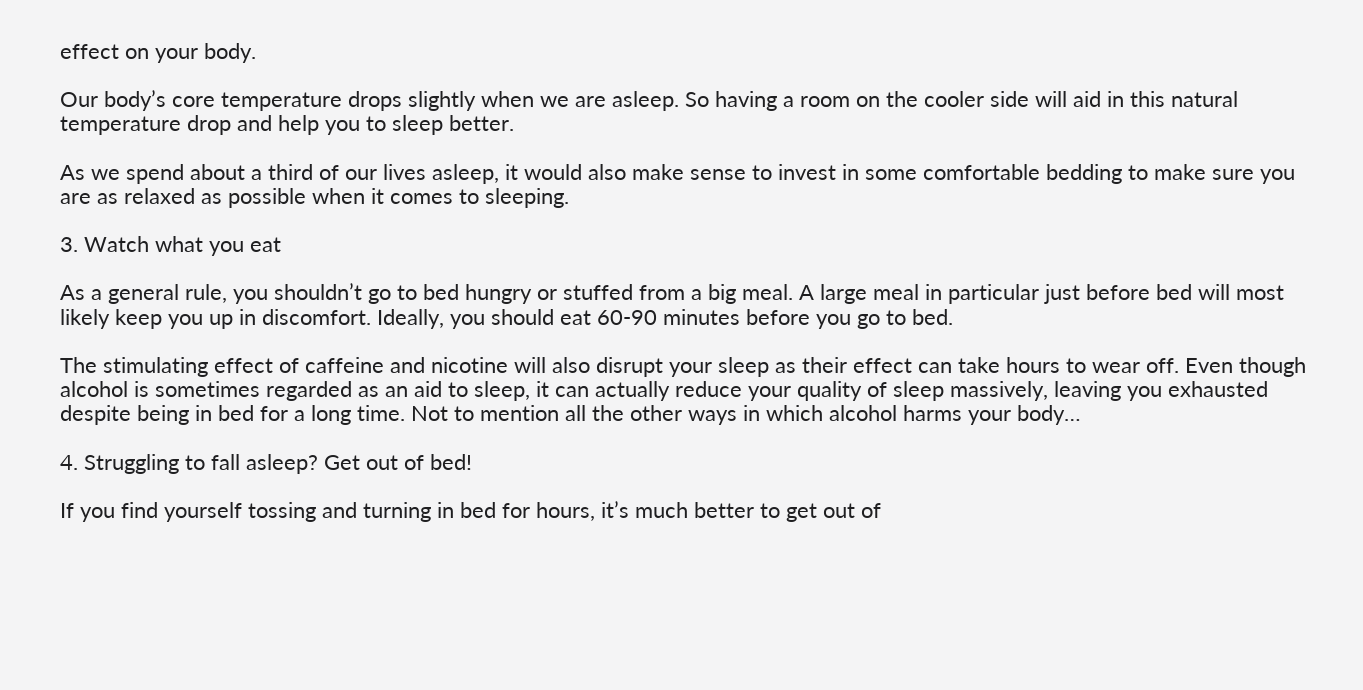effect on your body.

Our body’s core temperature drops slightly when we are asleep. So having a room on the cooler side will aid in this natural temperature drop and help you to sleep better.

As we spend about a third of our lives asleep, it would also make sense to invest in some comfortable bedding to make sure you are as relaxed as possible when it comes to sleeping.

3. Watch what you eat

As a general rule, you shouldn’t go to bed hungry or stuffed from a big meal. A large meal in particular just before bed will most likely keep you up in discomfort. Ideally, you should eat 60-90 minutes before you go to bed.

The stimulating effect of caffeine and nicotine will also disrupt your sleep as their effect can take hours to wear off. Even though alcohol is sometimes regarded as an aid to sleep, it can actually reduce your quality of sleep massively, leaving you exhausted despite being in bed for a long time. Not to mention all the other ways in which alcohol harms your body…

4. Struggling to fall asleep? Get out of bed!

If you find yourself tossing and turning in bed for hours, it’s much better to get out of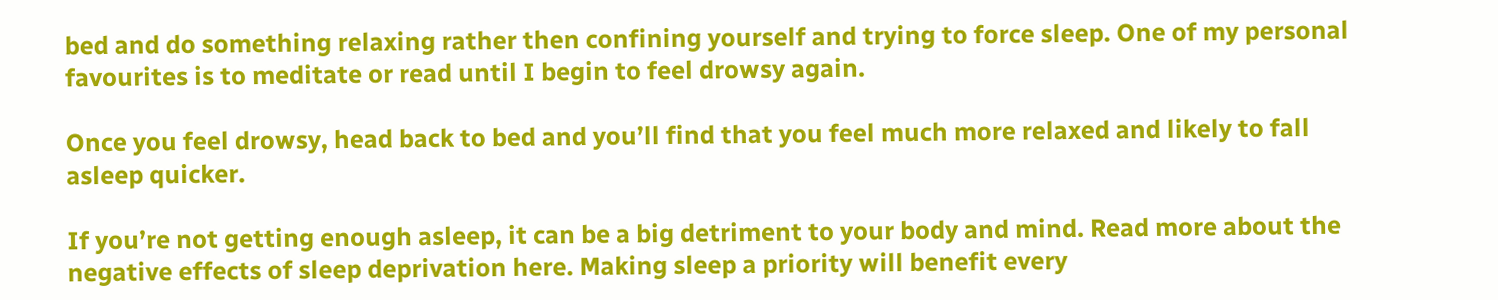bed and do something relaxing rather then confining yourself and trying to force sleep. One of my personal favourites is to meditate or read until I begin to feel drowsy again.

Once you feel drowsy, head back to bed and you’ll find that you feel much more relaxed and likely to fall asleep quicker.

If you’re not getting enough asleep, it can be a big detriment to your body and mind. Read more about the negative effects of sleep deprivation here. Making sleep a priority will benefit every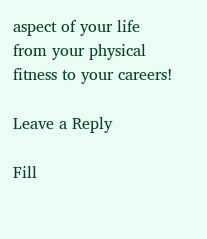aspect of your life from your physical fitness to your careers!

Leave a Reply

Fill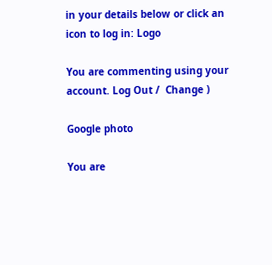in your details below or click an icon to log in: Logo

You are commenting using your account. Log Out /  Change )

Google photo

You are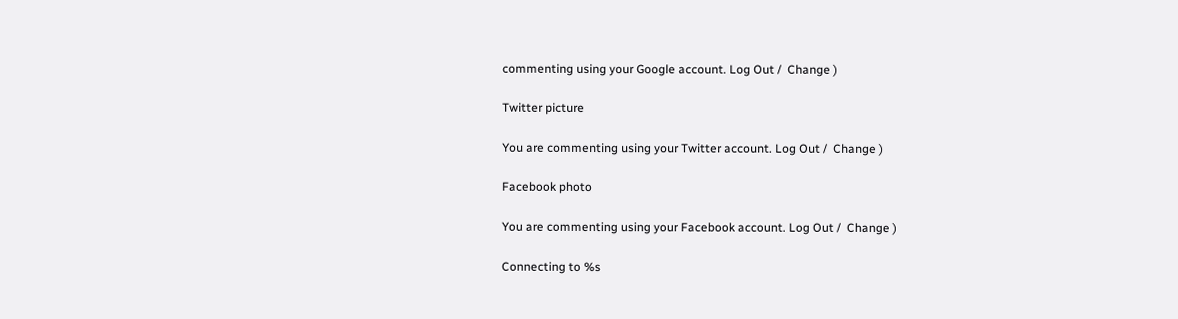commenting using your Google account. Log Out /  Change )

Twitter picture

You are commenting using your Twitter account. Log Out /  Change )

Facebook photo

You are commenting using your Facebook account. Log Out /  Change )

Connecting to %s